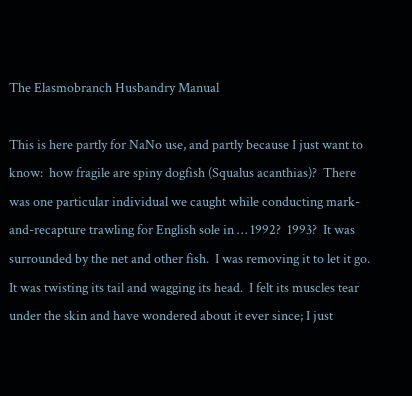The Elasmobranch Husbandry Manual

This is here partly for NaNo use, and partly because I just want to know:  how fragile are spiny dogfish (Squalus acanthias)?  There was one particular individual we caught while conducting mark-and-recapture trawling for English sole in … 1992?  1993?  It was surrounded by the net and other fish.  I was removing it to let it go.  It was twisting its tail and wagging its head.  I felt its muscles tear under the skin and have wondered about it ever since; I just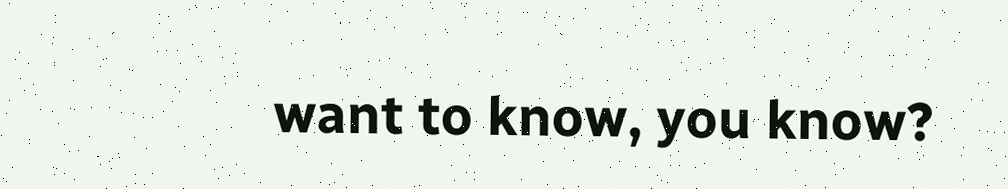want to know, you know?